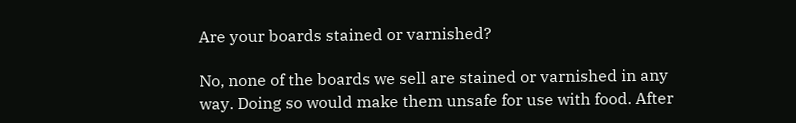Are your boards stained or varnished?

No, none of the boards we sell are stained or varnished in any way. Doing so would make them unsafe for use with food. After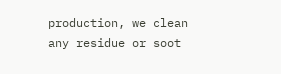production, we clean any residue or soot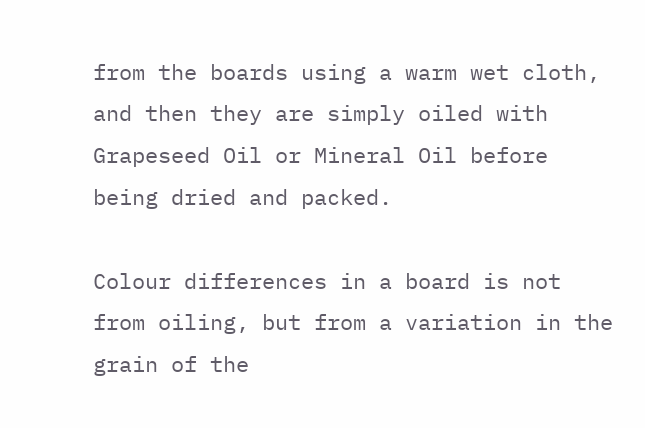from the boards using a warm wet cloth, and then they are simply oiled with Grapeseed Oil or Mineral Oil before being dried and packed.

Colour differences in a board is not from oiling, but from a variation in the grain of the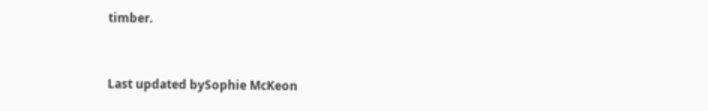timber.


Last updated bySophie McKeon